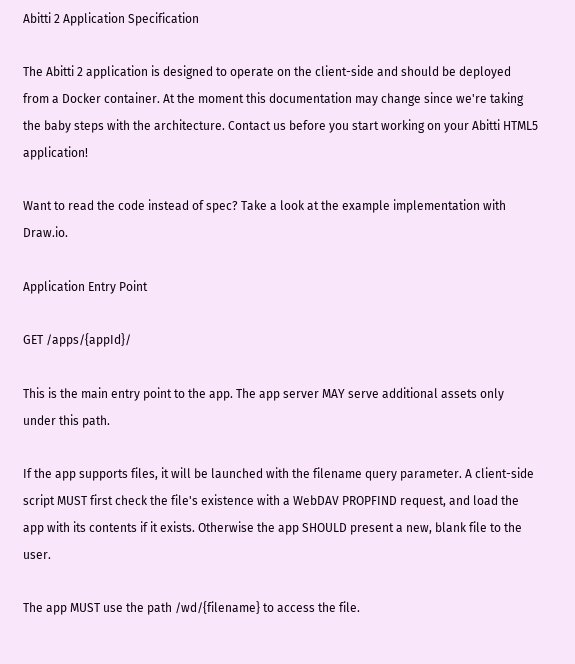Abitti 2 Application Specification

The Abitti 2 application is designed to operate on the client-side and should be deployed from a Docker container. At the moment this documentation may change since we're taking the baby steps with the architecture. Contact us before you start working on your Abitti HTML5 application!

Want to read the code instead of spec? Take a look at the example implementation with Draw.io.

Application Entry Point

GET /apps/{appId}/

This is the main entry point to the app. The app server MAY serve additional assets only under this path.

If the app supports files, it will be launched with the filename query parameter. A client-side script MUST first check the file's existence with a WebDAV PROPFIND request, and load the app with its contents if it exists. Otherwise the app SHOULD present a new, blank file to the user.

The app MUST use the path /wd/{filename} to access the file.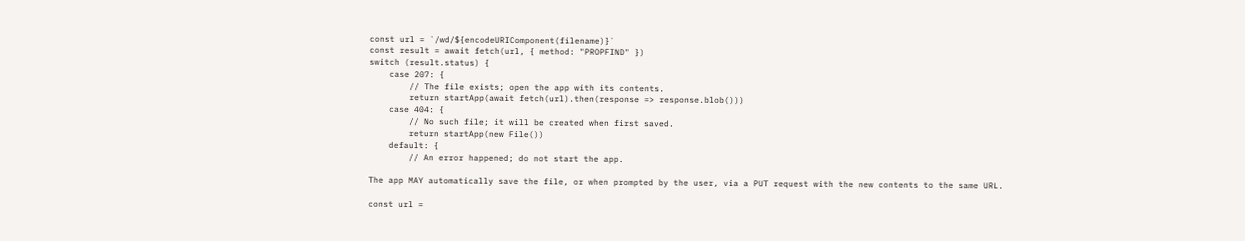const url = `/wd/${encodeURIComponent(filename)}`
const result = await fetch(url, { method: "PROPFIND" })
switch (result.status) {
    case 207: {
        // The file exists; open the app with its contents.
        return startApp(await fetch(url).then(response => response.blob()))
    case 404: {
        // No such file; it will be created when first saved.
        return startApp(new File())
    default: {
        // An error happened; do not start the app.

The app MAY automatically save the file, or when prompted by the user, via a PUT request with the new contents to the same URL.

const url =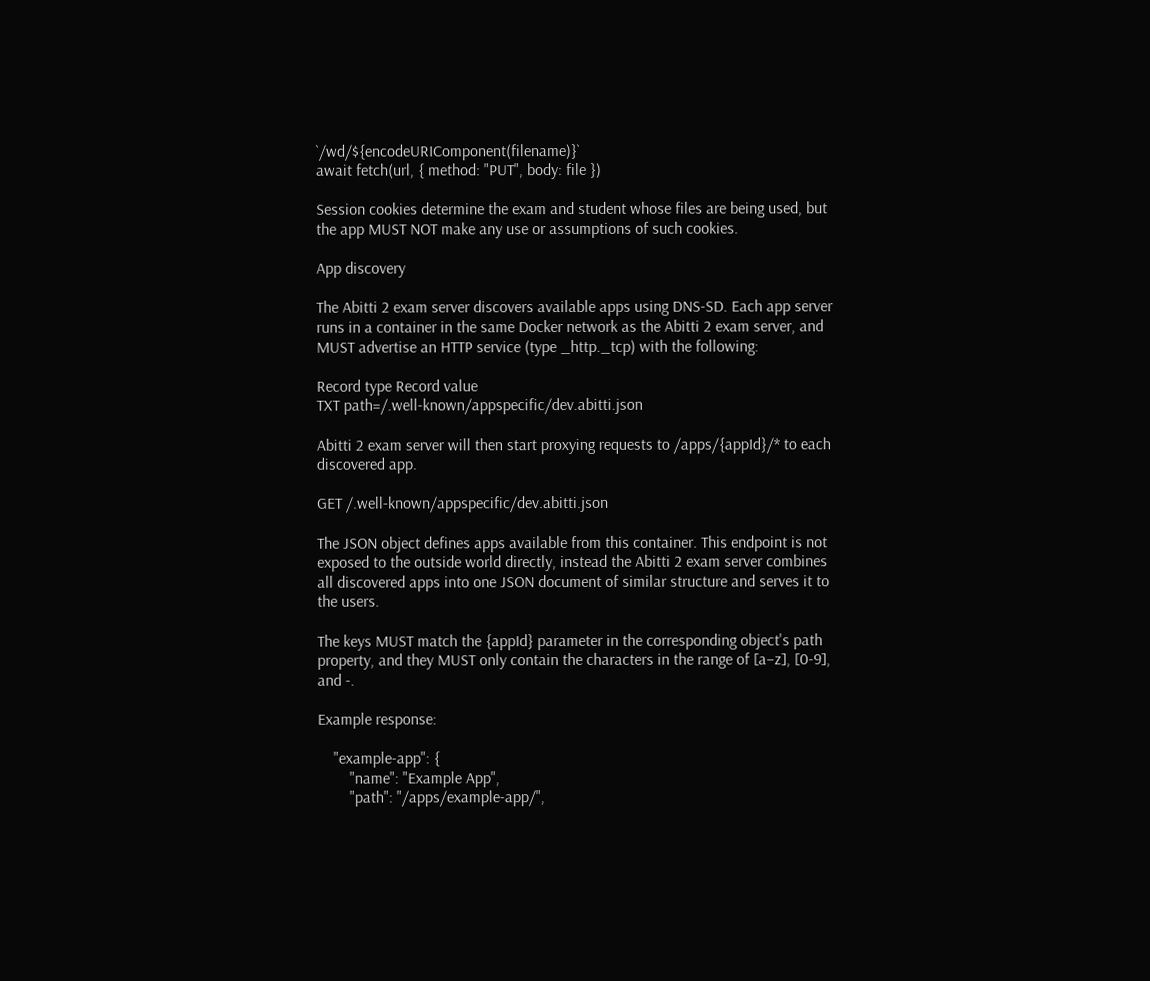`/wd/${encodeURIComponent(filename)}`
await fetch(url, { method: "PUT", body: file })

Session cookies determine the exam and student whose files are being used, but the app MUST NOT make any use or assumptions of such cookies.

App discovery

The Abitti 2 exam server discovers available apps using DNS-SD. Each app server runs in a container in the same Docker network as the Abitti 2 exam server, and MUST advertise an HTTP service (type _http._tcp) with the following:

Record type Record value
TXT path=/.well-known/appspecific/dev.abitti.json

Abitti 2 exam server will then start proxying requests to /apps/{appId}/* to each discovered app.

GET /.well-known/appspecific/dev.abitti.json

The JSON object defines apps available from this container. This endpoint is not exposed to the outside world directly, instead the Abitti 2 exam server combines all discovered apps into one JSON document of similar structure and serves it to the users.

The keys MUST match the {appId} parameter in the corresponding object's path property, and they MUST only contain the characters in the range of [a–z], [0-9], and -.

Example response:

    "example-app": {
        "name": "Example App",
        "path": "/apps/example-app/",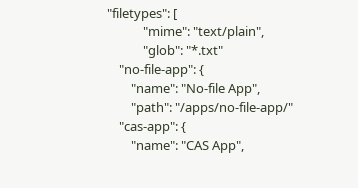"filetypes": [
            "mime": "text/plain",
            "glob": "*.txt"
    "no-file-app": {
        "name": "No-file App",
        "path": "/apps/no-file-app/"
    "cas-app": {
        "name": "CAS App",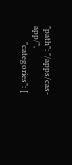"path": "/apps/cas-app/",
        "categories": [